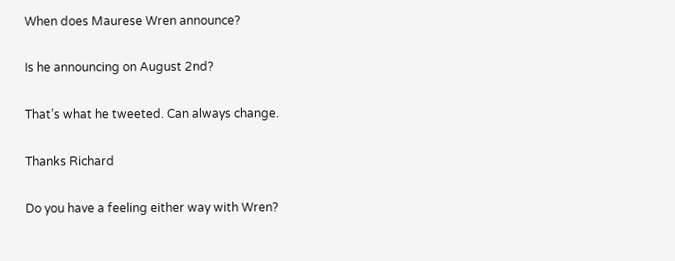When does Maurese Wren announce?

Is he announcing on August 2nd?

That’s what he tweeted. Can always change.

Thanks Richard

Do you have a feeling either way with Wren?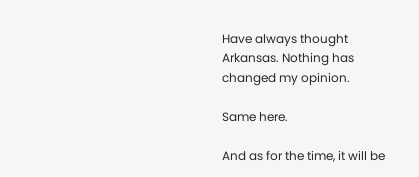Have always thought Arkansas. Nothing has changed my opinion.

Same here.

And as for the time, it will be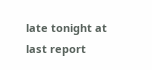late tonight at last report